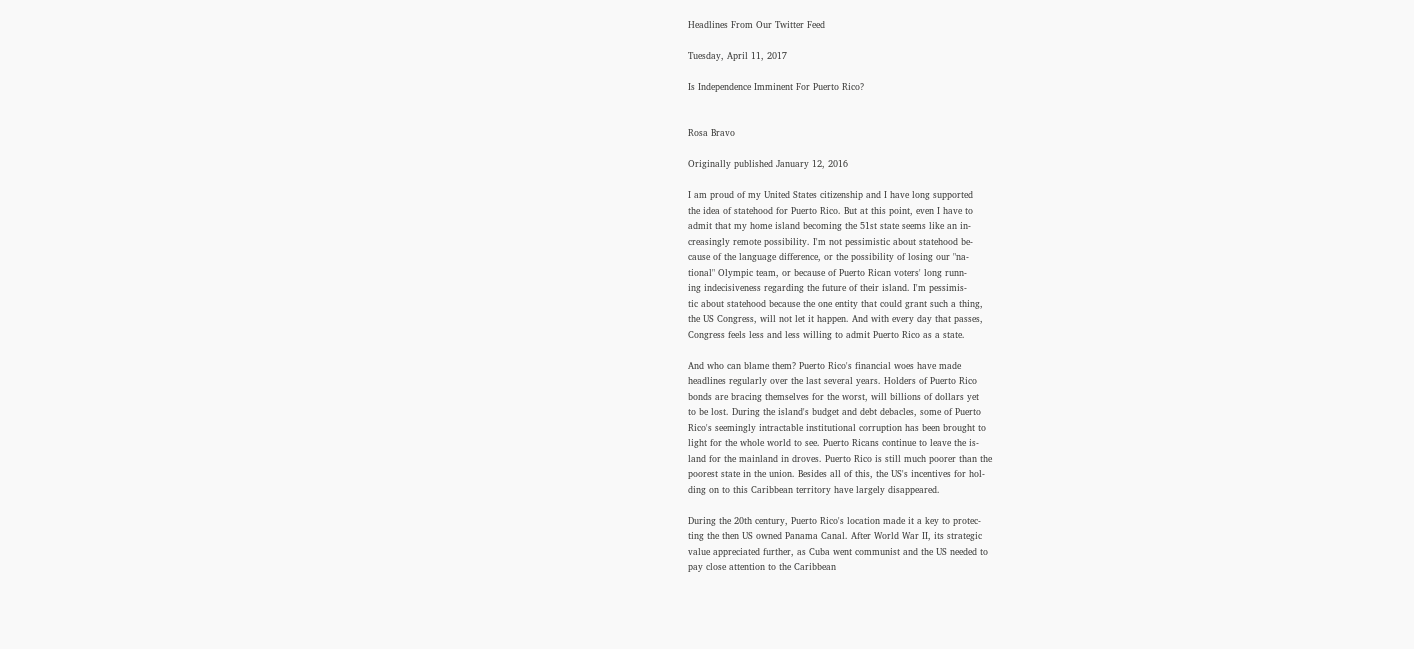Headlines From Our Twitter Feed

Tuesday, April 11, 2017

Is Independence Imminent For Puerto Rico?


Rosa Bravo

Originally published January 12, 2016

I am proud of my United States citizenship and I have long supported
the idea of statehood for Puerto Rico. But at this point, even I have to
admit that my home island becoming the 51st state seems like an in-
creasingly remote possibility. I'm not pessimistic about statehood be-
cause of the language difference, or the possibility of losing our "na-
tional" Olympic team, or because of Puerto Rican voters' long runn-
ing indecisiveness regarding the future of their island. I'm pessimis-
tic about statehood because the one entity that could grant such a thing,
the US Congress, will not let it happen. And with every day that passes,
Congress feels less and less willing to admit Puerto Rico as a state.

And who can blame them? Puerto Rico's financial woes have made
headlines regularly over the last several years. Holders of Puerto Rico
bonds are bracing themselves for the worst, will billions of dollars yet
to be lost. During the island's budget and debt debacles, some of Puerto
Rico's seemingly intractable institutional corruption has been brought to
light for the whole world to see. Puerto Ricans continue to leave the is-
land for the mainland in droves. Puerto Rico is still much poorer than the
poorest state in the union. Besides all of this, the US's incentives for hol-
ding on to this Caribbean territory have largely disappeared.

During the 20th century, Puerto Rico's location made it a key to protec-
ting the then US owned Panama Canal. After World War II, its strategic
value appreciated further, as Cuba went communist and the US needed to
pay close attention to the Caribbean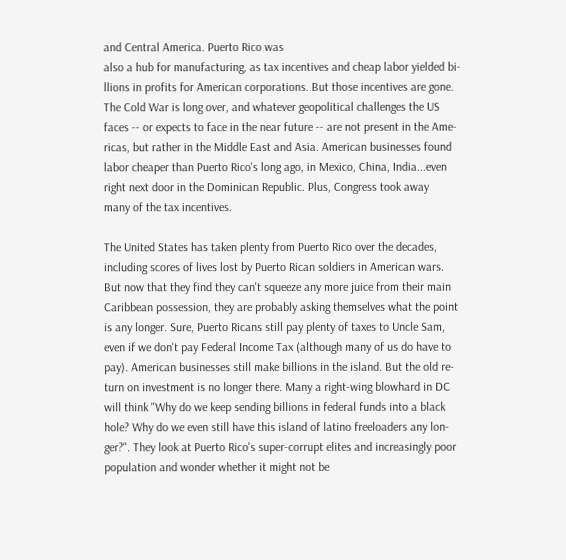and Central America. Puerto Rico was
also a hub for manufacturing, as tax incentives and cheap labor yielded bi-
llions in profits for American corporations. But those incentives are gone.
The Cold War is long over, and whatever geopolitical challenges the US
faces -- or expects to face in the near future -- are not present in the Ame-
ricas, but rather in the Middle East and Asia. American businesses found
labor cheaper than Puerto Rico's long ago, in Mexico, China, India...even
right next door in the Dominican Republic. Plus, Congress took away
many of the tax incentives.

The United States has taken plenty from Puerto Rico over the decades,
including scores of lives lost by Puerto Rican soldiers in American wars.
But now that they find they can't squeeze any more juice from their main
Caribbean possession, they are probably asking themselves what the point
is any longer. Sure, Puerto Ricans still pay plenty of taxes to Uncle Sam,
even if we don't pay Federal Income Tax (although many of us do have to
pay). American businesses still make billions in the island. But the old re-
turn on investment is no longer there. Many a right-wing blowhard in DC
will think "Why do we keep sending billions in federal funds into a black
hole? Why do we even still have this island of latino freeloaders any lon-
ger?". They look at Puerto Rico's super-corrupt elites and increasingly poor
population and wonder whether it might not be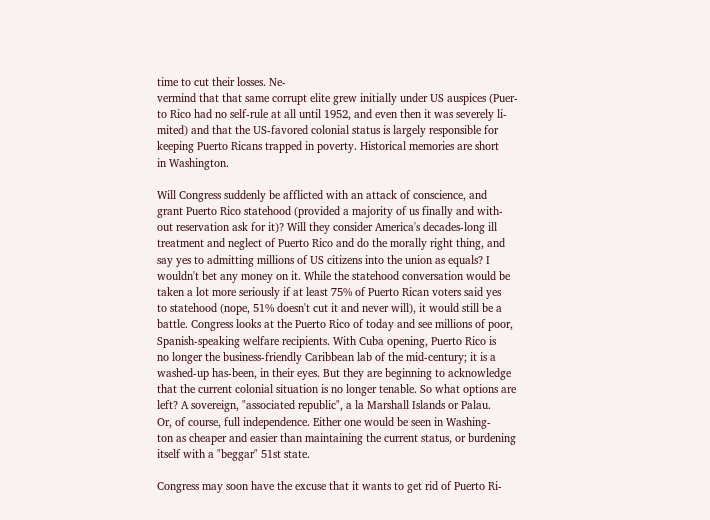time to cut their losses. Ne-
vermind that that same corrupt elite grew initially under US auspices (Puer-
to Rico had no self-rule at all until 1952, and even then it was severely li-
mited) and that the US-favored colonial status is largely responsible for
keeping Puerto Ricans trapped in poverty. Historical memories are short
in Washington.

Will Congress suddenly be afflicted with an attack of conscience, and
grant Puerto Rico statehood (provided a majority of us finally and with-
out reservation ask for it)? Will they consider America's decades-long ill
treatment and neglect of Puerto Rico and do the morally right thing, and
say yes to admitting millions of US citizens into the union as equals? I
wouldn't bet any money on it. While the statehood conversation would be
taken a lot more seriously if at least 75% of Puerto Rican voters said yes
to statehood (nope, 51% doesn't cut it and never will), it would still be a
battle. Congress looks at the Puerto Rico of today and see millions of poor,
Spanish-speaking welfare recipients. With Cuba opening, Puerto Rico is
no longer the business-friendly Caribbean lab of the mid-century; it is a
washed-up has-been, in their eyes. But they are beginning to acknowledge
that the current colonial situation is no longer tenable. So what options are
left? A sovereign, "associated republic", a la Marshall Islands or Palau.
Or, of course, full independence. Either one would be seen in Washing-
ton as cheaper and easier than maintaining the current status, or burdening
itself with a "beggar" 51st state.

Congress may soon have the excuse that it wants to get rid of Puerto Ri-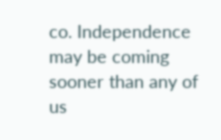co. Independence may be coming sooner than any of us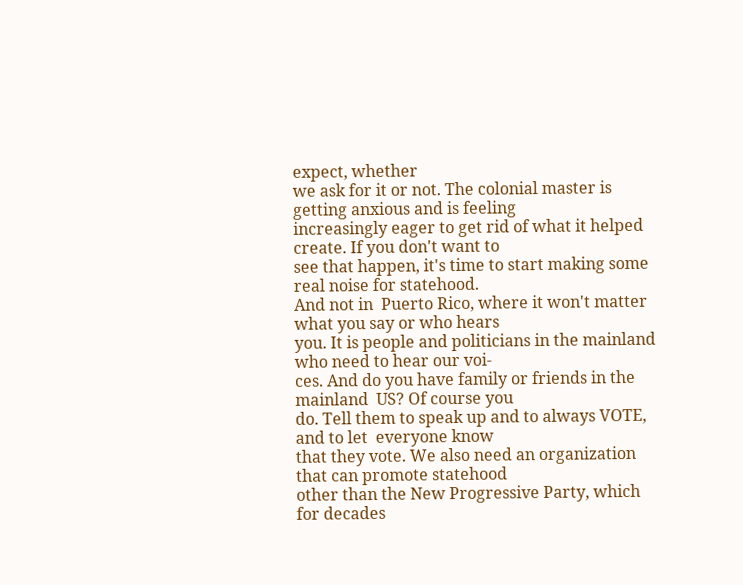expect, whether
we ask for it or not. The colonial master is getting anxious and is feeling
increasingly eager to get rid of what it helped create. If you don't want to
see that happen, it's time to start making some real noise for statehood.
And not in  Puerto Rico, where it won't matter what you say or who hears
you. It is people and politicians in the mainland who need to hear our voi-
ces. And do you have family or friends in the mainland  US? Of course you
do. Tell them to speak up and to always VOTE, and to let  everyone know
that they vote. We also need an organization that can promote statehood
other than the New Progressive Party, which for decades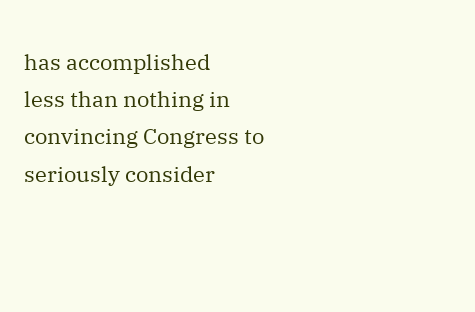has accomplished
less than nothing in convincing Congress to seriously consider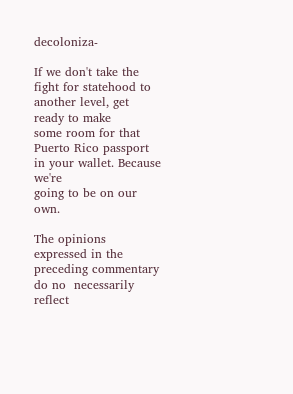decoloniza-

If we don't take the fight for statehood to another level, get ready to make
some room for that Puerto Rico passport in your wallet. Because we're
going to be on our own.

The opinions expressed in the preceding commentary do no  necessarily reflect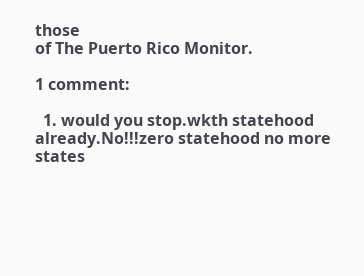those
of The Puerto Rico Monitor.

1 comment:

  1. would you stop.wkth statehood already.No!!!zero statehood no more states